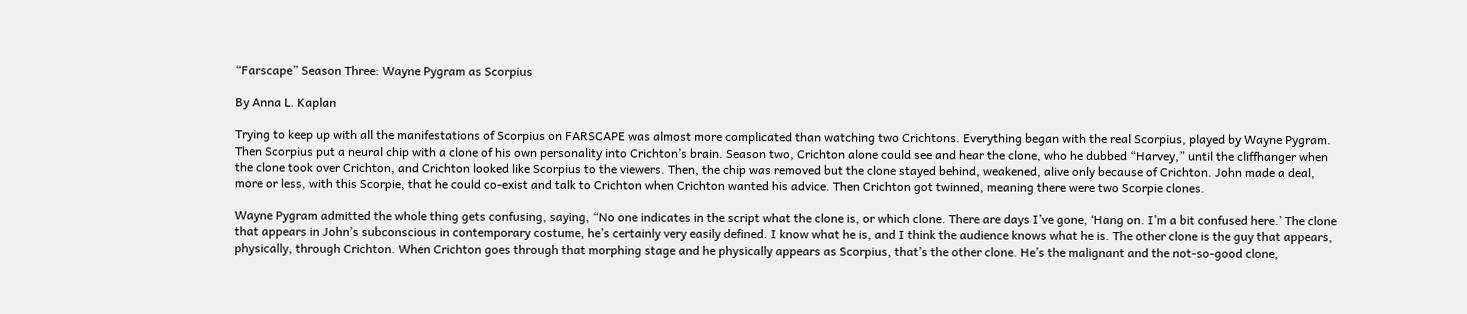“Farscape” Season Three: Wayne Pygram as Scorpius

By Anna L. Kaplan

Trying to keep up with all the manifestations of Scorpius on FARSCAPE was almost more complicated than watching two Crichtons. Everything began with the real Scorpius, played by Wayne Pygram. Then Scorpius put a neural chip with a clone of his own personality into Crichton’s brain. Season two, Crichton alone could see and hear the clone, who he dubbed “Harvey,” until the cliffhanger when the clone took over Crichton, and Crichton looked like Scorpius to the viewers. Then, the chip was removed but the clone stayed behind, weakened, alive only because of Crichton. John made a deal, more or less, with this Scorpie, that he could co-exist and talk to Crichton when Crichton wanted his advice. Then Crichton got twinned, meaning there were two Scorpie clones.

Wayne Pygram admitted the whole thing gets confusing, saying, “No one indicates in the script what the clone is, or which clone. There are days I’ve gone, ‘Hang on. I’m a bit confused here.’ The clone that appears in John’s subconscious in contemporary costume, he’s certainly very easily defined. I know what he is, and I think the audience knows what he is. The other clone is the guy that appears, physically, through Crichton. When Crichton goes through that morphing stage and he physically appears as Scorpius, that’s the other clone. He’s the malignant and the not-so-good clone,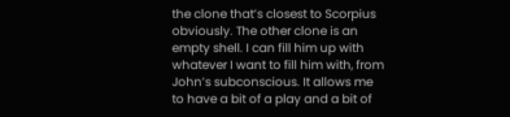the clone that’s closest to Scorpius obviously. The other clone is an empty shell. I can fill him up with whatever I want to fill him with, from John’s subconscious. It allows me to have a bit of a play and a bit of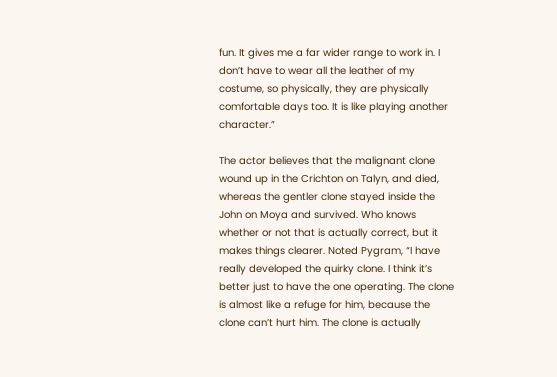fun. It gives me a far wider range to work in. I don’t have to wear all the leather of my costume, so physically, they are physically comfortable days too. It is like playing another character.”

The actor believes that the malignant clone wound up in the Crichton on Talyn, and died, whereas the gentler clone stayed inside the John on Moya and survived. Who knows whether or not that is actually correct, but it makes things clearer. Noted Pygram, “I have really developed the quirky clone. I think it’s better just to have the one operating. The clone is almost like a refuge for him, because the clone can’t hurt him. The clone is actually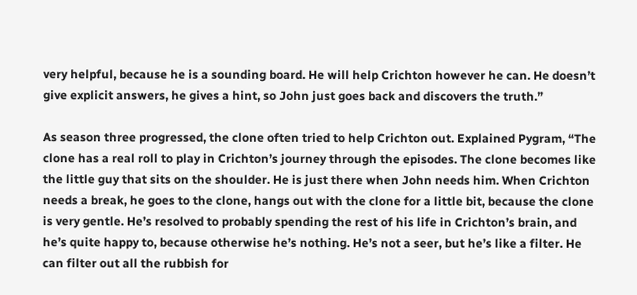very helpful, because he is a sounding board. He will help Crichton however he can. He doesn’t give explicit answers, he gives a hint, so John just goes back and discovers the truth.”

As season three progressed, the clone often tried to help Crichton out. Explained Pygram, “The clone has a real roll to play in Crichton’s journey through the episodes. The clone becomes like the little guy that sits on the shoulder. He is just there when John needs him. When Crichton needs a break, he goes to the clone, hangs out with the clone for a little bit, because the clone is very gentle. He’s resolved to probably spending the rest of his life in Crichton’s brain, and he’s quite happy to, because otherwise he’s nothing. He’s not a seer, but he’s like a filter. He can filter out all the rubbish for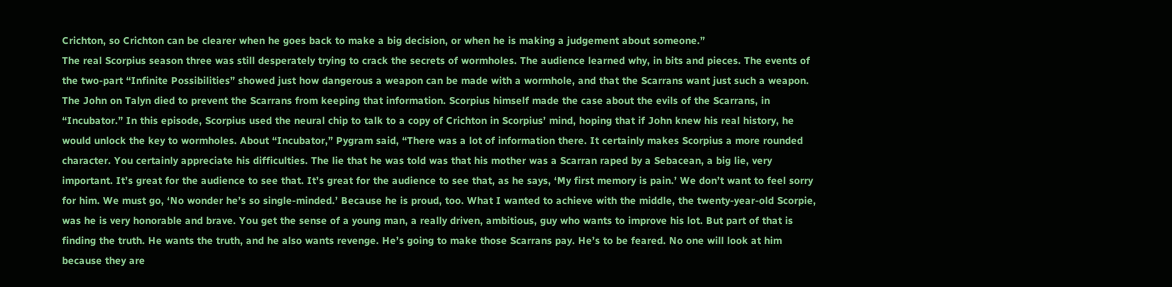Crichton, so Crichton can be clearer when he goes back to make a big decision, or when he is making a judgement about someone.”
The real Scorpius season three was still desperately trying to crack the secrets of wormholes. The audience learned why, in bits and pieces. The events of the two-part “Infinite Possibilities” showed just how dangerous a weapon can be made with a wormhole, and that the Scarrans want just such a weapon. The John on Talyn died to prevent the Scarrans from keeping that information. Scorpius himself made the case about the evils of the Scarrans, in “Incubator.” In this episode, Scorpius used the neural chip to talk to a copy of Crichton in Scorpius’ mind, hoping that if John knew his real history, he would unlock the key to wormholes. About “Incubator,” Pygram said, “There was a lot of information there. It certainly makes Scorpius a more rounded character. You certainly appreciate his difficulties. The lie that he was told was that his mother was a Scarran raped by a Sebacean, a big lie, very important. It’s great for the audience to see that. It’s great for the audience to see that, as he says, ‘My first memory is pain.’ We don’t want to feel sorry for him. We must go, ‘No wonder he’s so single-minded.’ Because he is proud, too. What I wanted to achieve with the middle, the twenty-year-old Scorpie, was he is very honorable and brave. You get the sense of a young man, a really driven, ambitious, guy who wants to improve his lot. But part of that is finding the truth. He wants the truth, and he also wants revenge. He’s going to make those Scarrans pay. He’s to be feared. No one will look at him because they are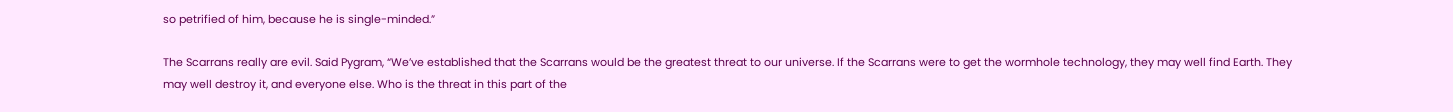so petrified of him, because he is single-minded.”

The Scarrans really are evil. Said Pygram, “We’ve established that the Scarrans would be the greatest threat to our universe. If the Scarrans were to get the wormhole technology, they may well find Earth. They may well destroy it, and everyone else. Who is the threat in this part of the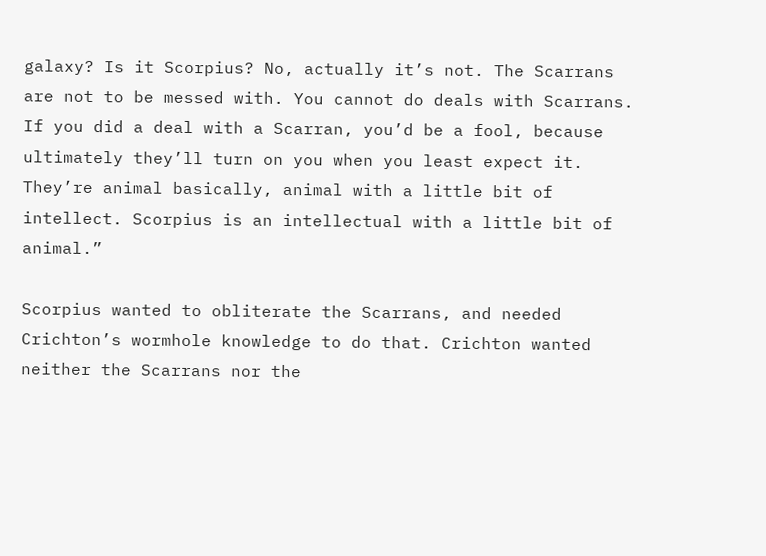galaxy? Is it Scorpius? No, actually it’s not. The Scarrans are not to be messed with. You cannot do deals with Scarrans. If you did a deal with a Scarran, you’d be a fool, because ultimately they’ll turn on you when you least expect it. They’re animal basically, animal with a little bit of intellect. Scorpius is an intellectual with a little bit of animal.”

Scorpius wanted to obliterate the Scarrans, and needed Crichton’s wormhole knowledge to do that. Crichton wanted neither the Scarrans nor the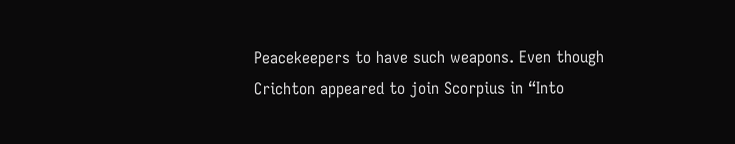Peacekeepers to have such weapons. Even though Crichton appeared to join Scorpius in “Into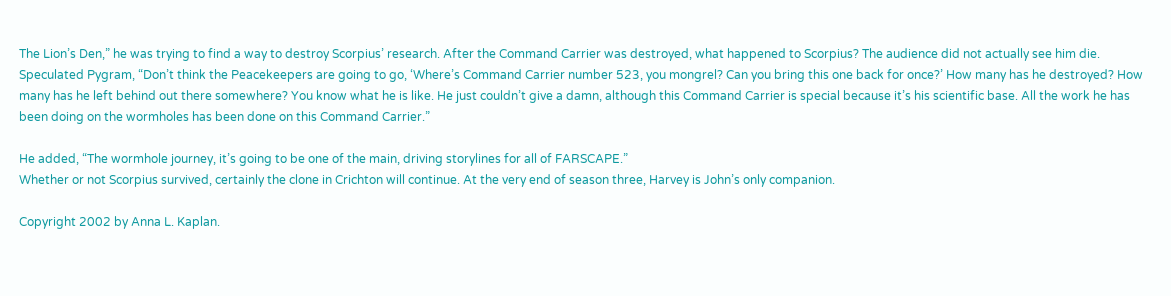The Lion’s Den,” he was trying to find a way to destroy Scorpius’ research. After the Command Carrier was destroyed, what happened to Scorpius? The audience did not actually see him die. Speculated Pygram, “Don’t think the Peacekeepers are going to go, ‘Where’s Command Carrier number 523, you mongrel? Can you bring this one back for once?’ How many has he destroyed? How many has he left behind out there somewhere? You know what he is like. He just couldn’t give a damn, although this Command Carrier is special because it’s his scientific base. All the work he has been doing on the wormholes has been done on this Command Carrier.”

He added, “The wormhole journey, it’s going to be one of the main, driving storylines for all of FARSCAPE.”
Whether or not Scorpius survived, certainly the clone in Crichton will continue. At the very end of season three, Harvey is John’s only companion.

Copyright 2002 by Anna L. Kaplan.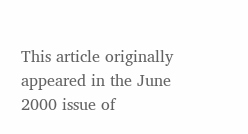This article originally appeared in the June 2000 issue of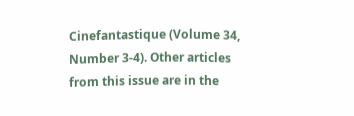Cinefantastique (Volume 34, Number 3-4). Other articles from this issue are in the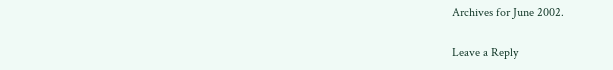Archives for June 2002.

Leave a Reply